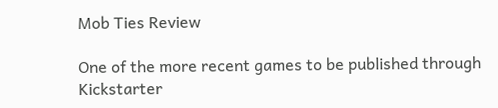Mob Ties Review

One of the more recent games to be published through Kickstarter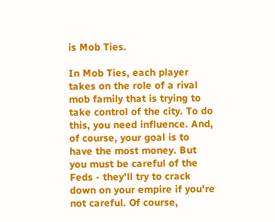is Mob Ties.

In Mob Ties, each player takes on the role of a rival mob family that is trying to take control of the city. To do this, you need influence. And, of course, your goal is to have the most money. But you must be careful of the Feds - they'll try to crack down on your empire if you're not careful. Of course,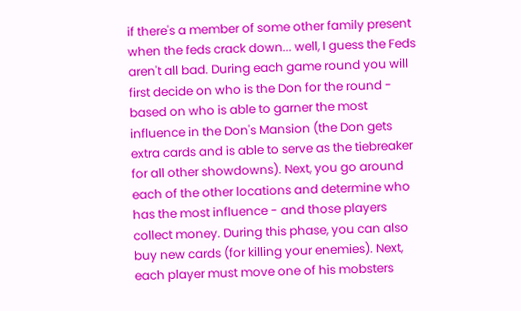if there's a member of some other family present when the feds crack down... well, I guess the Feds aren't all bad. During each game round you will first decide on who is the Don for the round - based on who is able to garner the most influence in the Don's Mansion (the Don gets extra cards and is able to serve as the tiebreaker for all other showdowns). Next, you go around each of the other locations and determine who has the most influence - and those players collect money. During this phase, you can also buy new cards (for killing your enemies). Next, each player must move one of his mobsters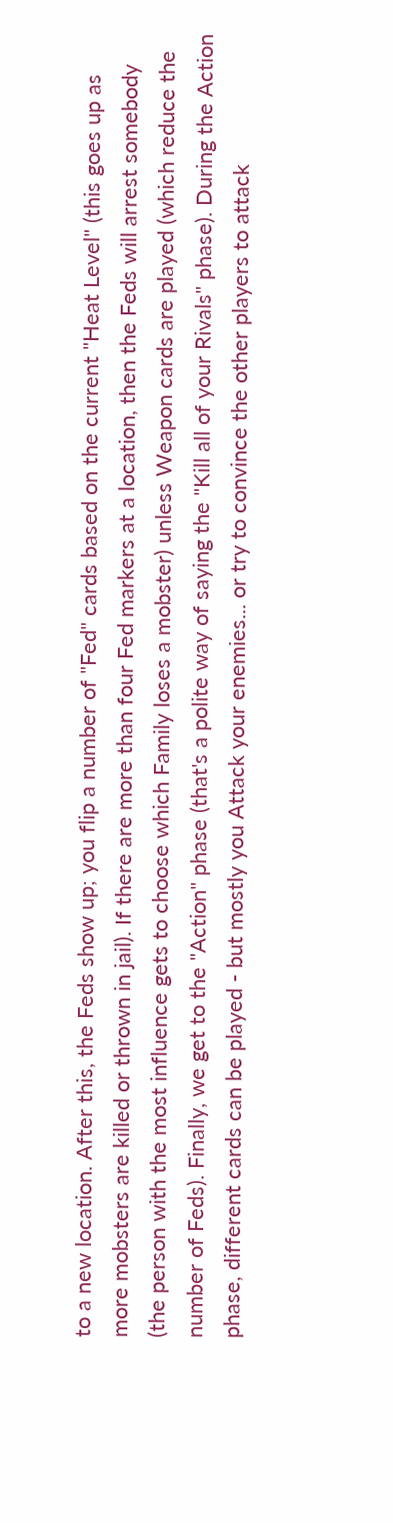to a new location. After this, the Feds show up; you flip a number of "Fed" cards based on the current "Heat Level" (this goes up as more mobsters are killed or thrown in jail). If there are more than four Fed markers at a location, then the Feds will arrest somebody (the person with the most influence gets to choose which Family loses a mobster) unless Weapon cards are played (which reduce the number of Feds). Finally, we get to the "Action" phase (that's a polite way of saying the "Kill all of your Rivals" phase). During the Action phase, different cards can be played - but mostly you Attack your enemies... or try to convince the other players to attack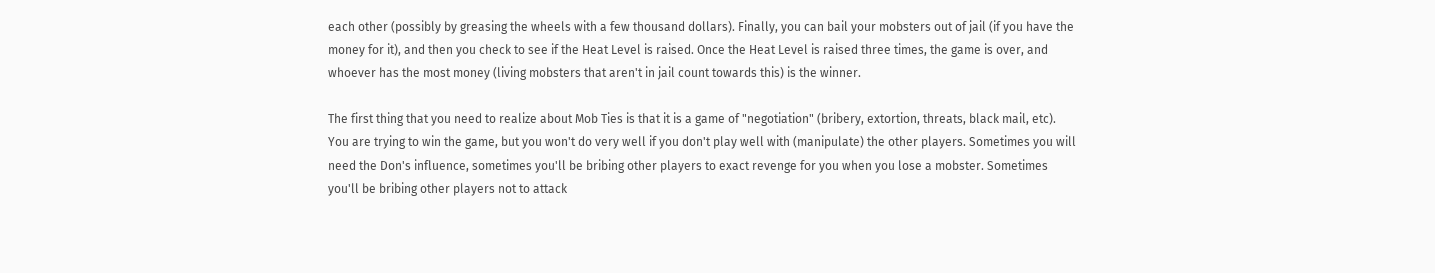each other (possibly by greasing the wheels with a few thousand dollars). Finally, you can bail your mobsters out of jail (if you have the money for it), and then you check to see if the Heat Level is raised. Once the Heat Level is raised three times, the game is over, and whoever has the most money (living mobsters that aren't in jail count towards this) is the winner.

The first thing that you need to realize about Mob Ties is that it is a game of "negotiation" (bribery, extortion, threats, black mail, etc). You are trying to win the game, but you won't do very well if you don't play well with (manipulate) the other players. Sometimes you will need the Don's influence, sometimes you'll be bribing other players to exact revenge for you when you lose a mobster. Sometimes you'll be bribing other players not to attack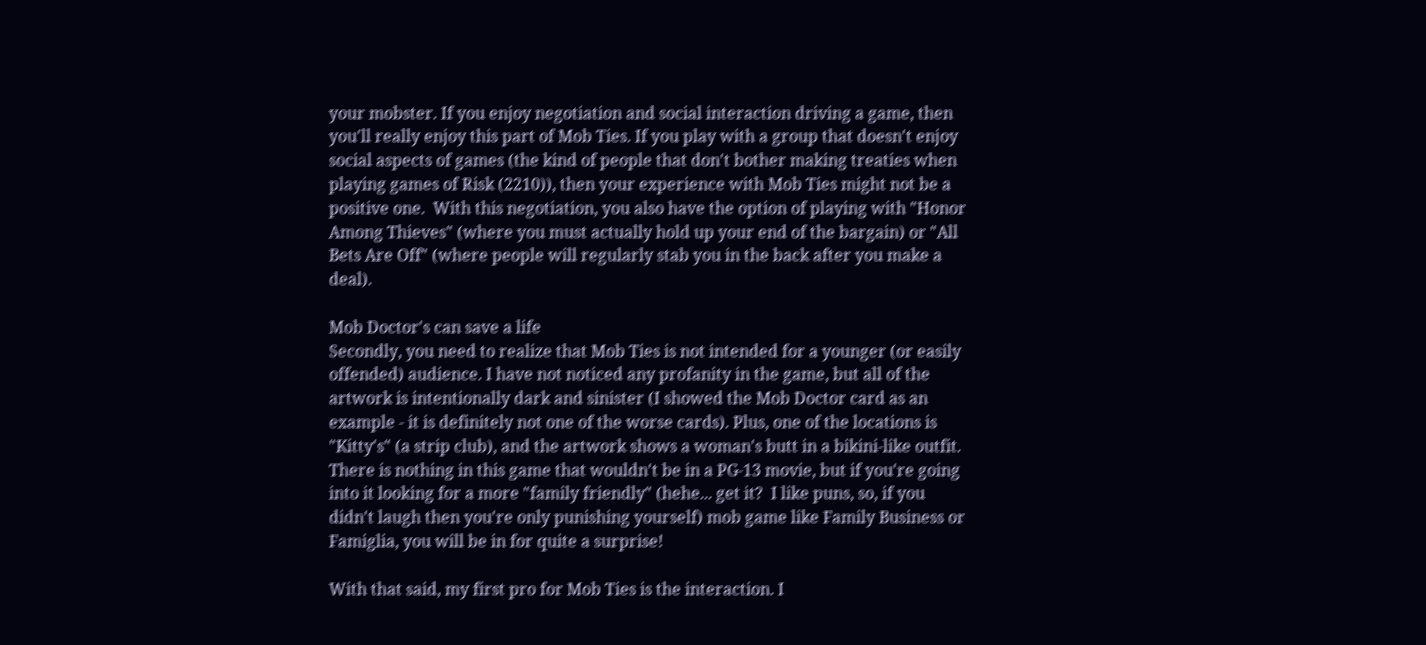your mobster. If you enjoy negotiation and social interaction driving a game, then you'll really enjoy this part of Mob Ties. If you play with a group that doesn't enjoy social aspects of games (the kind of people that don't bother making treaties when playing games of Risk (2210)), then your experience with Mob Ties might not be a positive one.  With this negotiation, you also have the option of playing with "Honor Among Thieves" (where you must actually hold up your end of the bargain) or "All Bets Are Off" (where people will regularly stab you in the back after you make a deal).

Mob Doctor's can save a life
Secondly, you need to realize that Mob Ties is not intended for a younger (or easily offended) audience. I have not noticed any profanity in the game, but all of the artwork is intentionally dark and sinister (I showed the Mob Doctor card as an example - it is definitely not one of the worse cards). Plus, one of the locations is "Kitty's" (a strip club), and the artwork shows a woman's butt in a bikini-like outfit. There is nothing in this game that wouldn't be in a PG-13 movie, but if you're going into it looking for a more "family friendly" (hehe... get it?  I like puns, so, if you didn't laugh then you're only punishing yourself) mob game like Family Business or Famiglia, you will be in for quite a surprise!

With that said, my first pro for Mob Ties is the interaction. I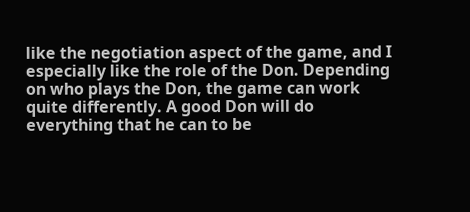like the negotiation aspect of the game, and I especially like the role of the Don. Depending on who plays the Don, the game can work quite differently. A good Don will do everything that he can to be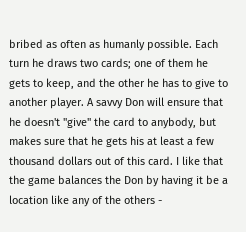bribed as often as humanly possible. Each turn he draws two cards; one of them he gets to keep, and the other he has to give to another player. A savvy Don will ensure that he doesn't "give" the card to anybody, but makes sure that he gets his at least a few thousand dollars out of this card. I like that the game balances the Don by having it be a location like any of the others -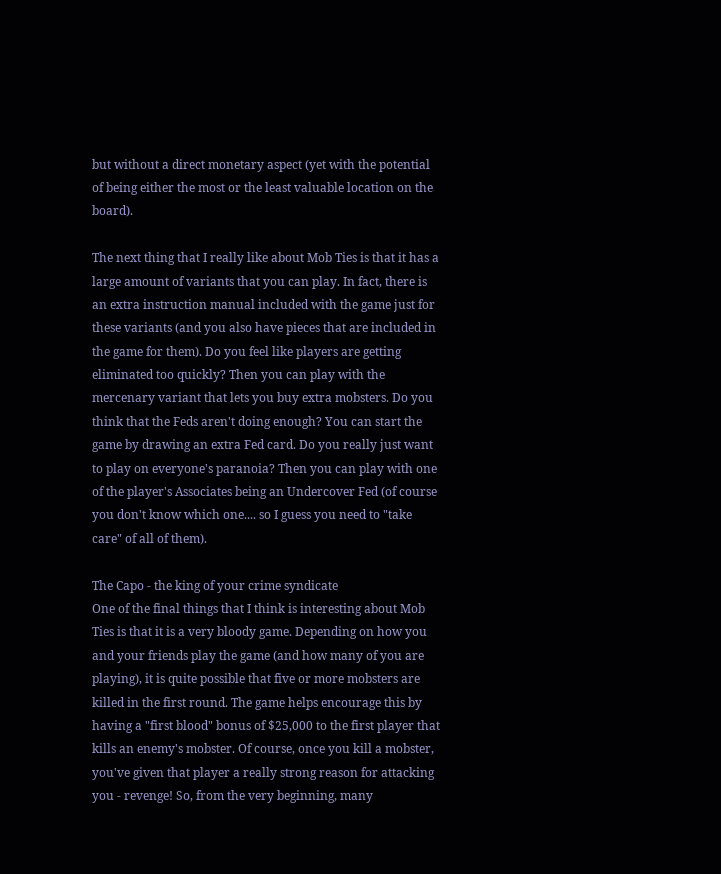but without a direct monetary aspect (yet with the potential of being either the most or the least valuable location on the board).

The next thing that I really like about Mob Ties is that it has a large amount of variants that you can play. In fact, there is an extra instruction manual included with the game just for these variants (and you also have pieces that are included in the game for them). Do you feel like players are getting eliminated too quickly? Then you can play with the mercenary variant that lets you buy extra mobsters. Do you think that the Feds aren't doing enough? You can start the game by drawing an extra Fed card. Do you really just want to play on everyone's paranoia? Then you can play with one of the player's Associates being an Undercover Fed (of course you don't know which one.... so I guess you need to "take care" of all of them).

The Capo - the king of your crime syndicate
One of the final things that I think is interesting about Mob Ties is that it is a very bloody game. Depending on how you and your friends play the game (and how many of you are playing), it is quite possible that five or more mobsters are killed in the first round. The game helps encourage this by having a "first blood" bonus of $25,000 to the first player that kills an enemy's mobster. Of course, once you kill a mobster, you've given that player a really strong reason for attacking you - revenge! So, from the very beginning, many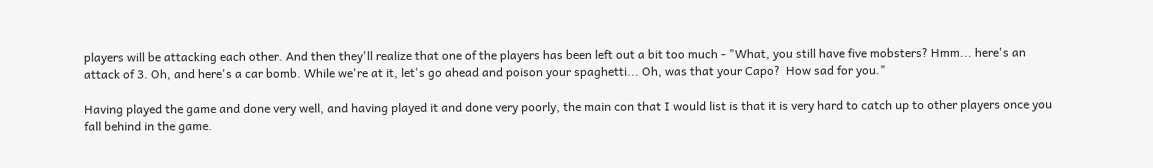players will be attacking each other. And then they'll realize that one of the players has been left out a bit too much - "What, you still have five mobsters? Hmm... here's an attack of 3. Oh, and here's a car bomb. While we're at it, let's go ahead and poison your spaghetti... Oh, was that your Capo?  How sad for you."

Having played the game and done very well, and having played it and done very poorly, the main con that I would list is that it is very hard to catch up to other players once you fall behind in the game.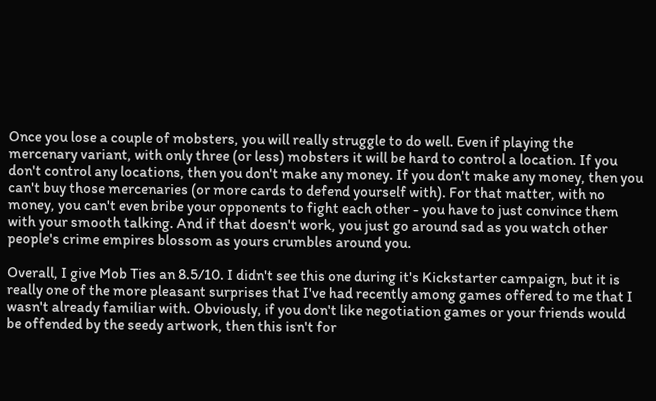Once you lose a couple of mobsters, you will really struggle to do well. Even if playing the mercenary variant, with only three (or less) mobsters it will be hard to control a location. If you don't control any locations, then you don't make any money. If you don't make any money, then you can't buy those mercenaries (or more cards to defend yourself with). For that matter, with no money, you can't even bribe your opponents to fight each other - you have to just convince them with your smooth talking. And if that doesn't work, you just go around sad as you watch other people's crime empires blossom as yours crumbles around you.

Overall, I give Mob Ties an 8.5/10. I didn't see this one during it's Kickstarter campaign, but it is really one of the more pleasant surprises that I've had recently among games offered to me that I wasn't already familiar with. Obviously, if you don't like negotiation games or your friends would be offended by the seedy artwork, then this isn't for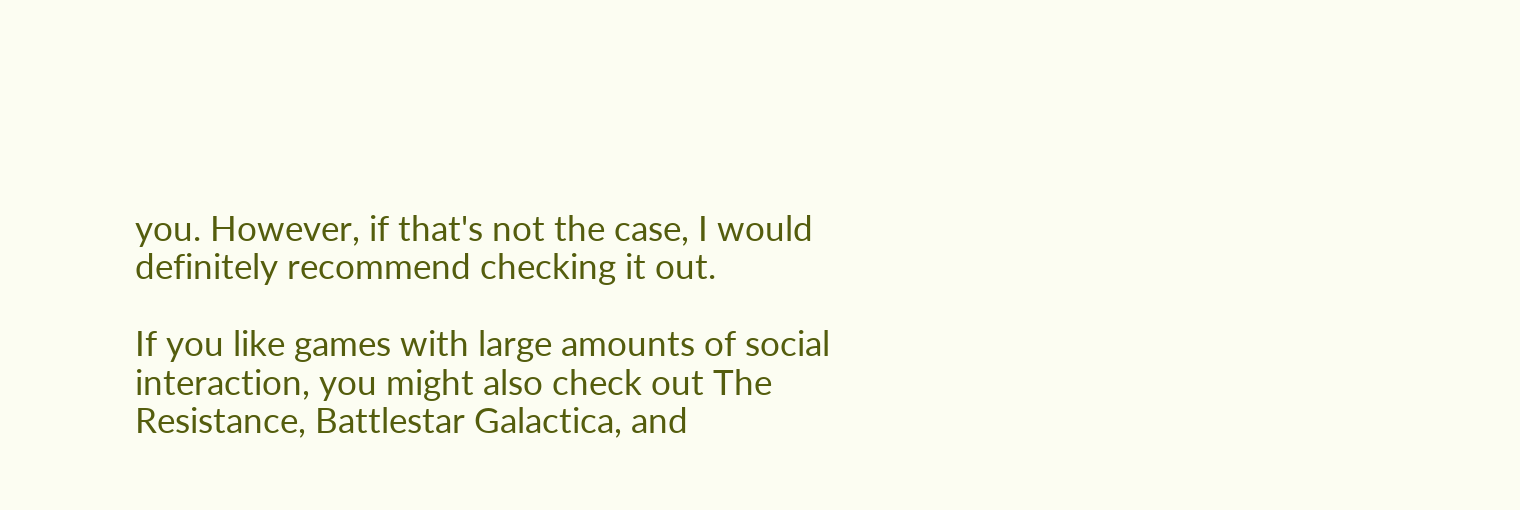you. However, if that's not the case, I would definitely recommend checking it out.

If you like games with large amounts of social interaction, you might also check out The Resistance, Battlestar Galactica, and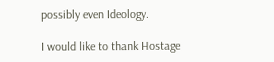possibly even Ideology.

I would like to thank Hostage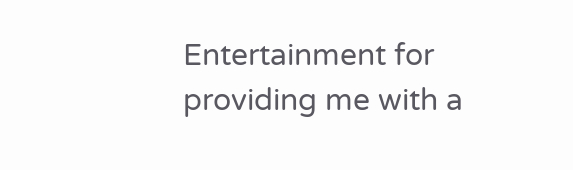Entertainment for providing me with a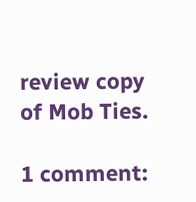review copy of Mob Ties.

1 comment: